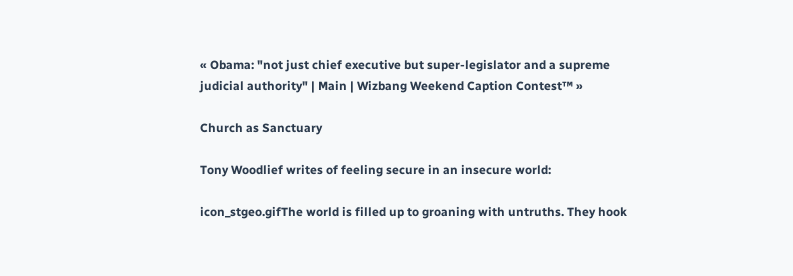« Obama: "not just chief executive but super-legislator and a supreme judicial authority" | Main | Wizbang Weekend Caption Contest™ »

Church as Sanctuary

Tony Woodlief writes of feeling secure in an insecure world:

icon_stgeo.gifThe world is filled up to groaning with untruths. They hook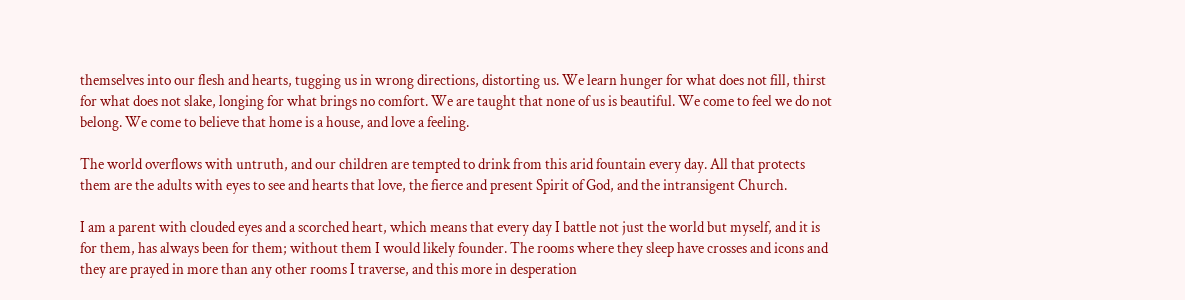themselves into our flesh and hearts, tugging us in wrong directions, distorting us. We learn hunger for what does not fill, thirst for what does not slake, longing for what brings no comfort. We are taught that none of us is beautiful. We come to feel we do not belong. We come to believe that home is a house, and love a feeling.

The world overflows with untruth, and our children are tempted to drink from this arid fountain every day. All that protects them are the adults with eyes to see and hearts that love, the fierce and present Spirit of God, and the intransigent Church.

I am a parent with clouded eyes and a scorched heart, which means that every day I battle not just the world but myself, and it is for them, has always been for them; without them I would likely founder. The rooms where they sleep have crosses and icons and they are prayed in more than any other rooms I traverse, and this more in desperation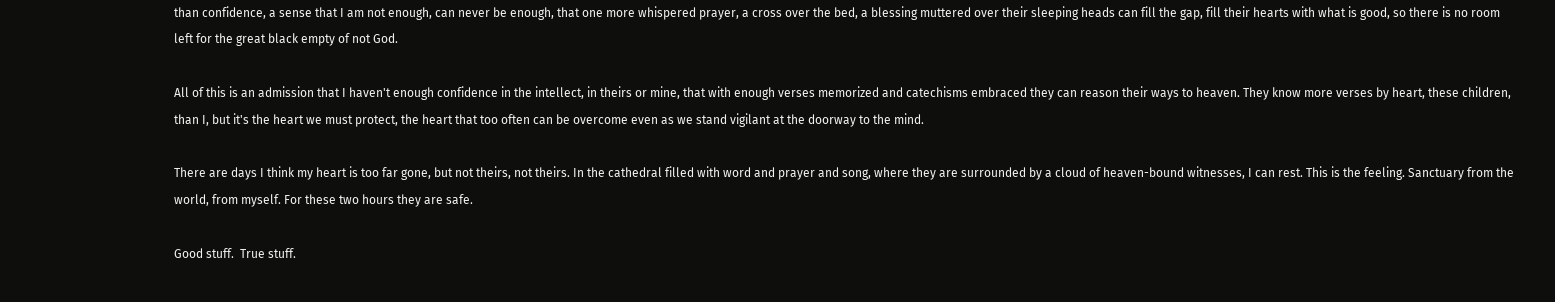than confidence, a sense that I am not enough, can never be enough, that one more whispered prayer, a cross over the bed, a blessing muttered over their sleeping heads can fill the gap, fill their hearts with what is good, so there is no room left for the great black empty of not God.

All of this is an admission that I haven't enough confidence in the intellect, in theirs or mine, that with enough verses memorized and catechisms embraced they can reason their ways to heaven. They know more verses by heart, these children, than I, but it's the heart we must protect, the heart that too often can be overcome even as we stand vigilant at the doorway to the mind.

There are days I think my heart is too far gone, but not theirs, not theirs. In the cathedral filled with word and prayer and song, where they are surrounded by a cloud of heaven-bound witnesses, I can rest. This is the feeling. Sanctuary from the world, from myself. For these two hours they are safe.

Good stuff.  True stuff.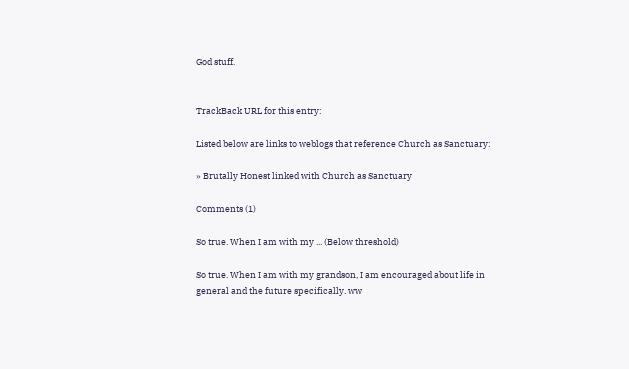God stuff.


TrackBack URL for this entry:

Listed below are links to weblogs that reference Church as Sanctuary:

» Brutally Honest linked with Church as Sanctuary

Comments (1)

So true. When I am with my ... (Below threshold)

So true. When I am with my grandson, I am encouraged about life in general and the future specifically. ww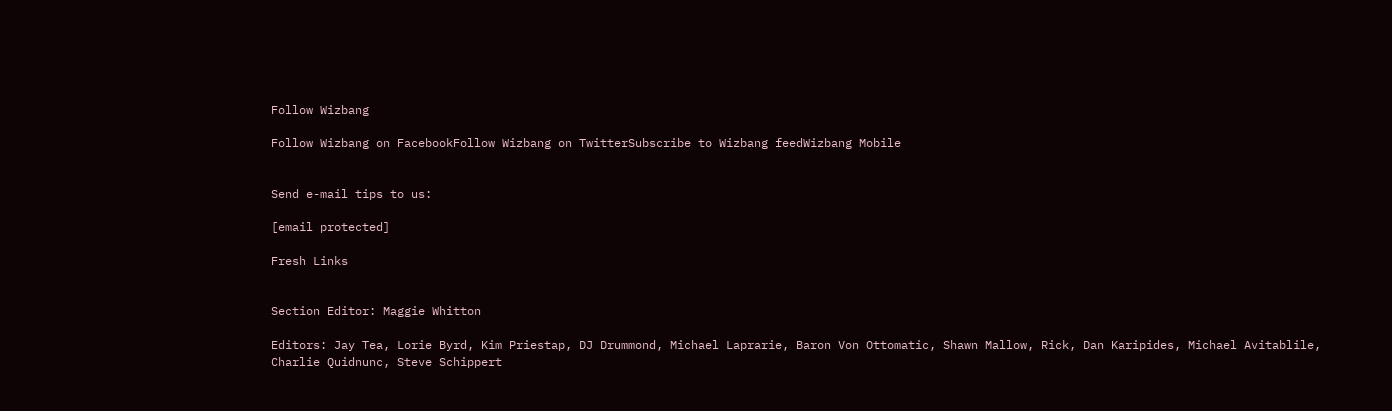Follow Wizbang

Follow Wizbang on FacebookFollow Wizbang on TwitterSubscribe to Wizbang feedWizbang Mobile


Send e-mail tips to us:

[email protected]

Fresh Links


Section Editor: Maggie Whitton

Editors: Jay Tea, Lorie Byrd, Kim Priestap, DJ Drummond, Michael Laprarie, Baron Von Ottomatic, Shawn Mallow, Rick, Dan Karipides, Michael Avitablile, Charlie Quidnunc, Steve Schippert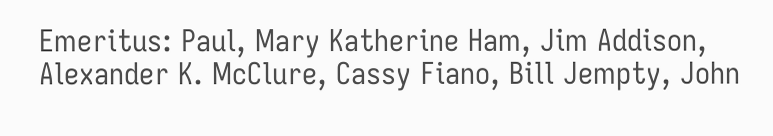Emeritus: Paul, Mary Katherine Ham, Jim Addison, Alexander K. McClure, Cassy Fiano, Bill Jempty, John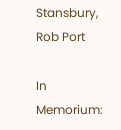Stansbury, Rob Port

In Memorium: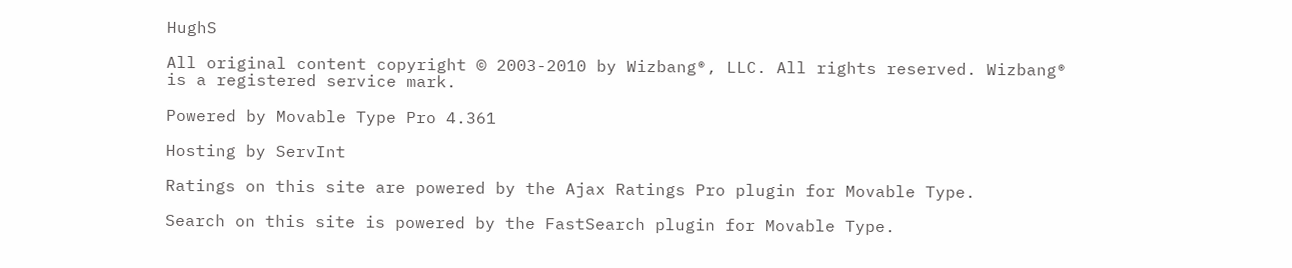HughS

All original content copyright © 2003-2010 by Wizbang®, LLC. All rights reserved. Wizbang® is a registered service mark.

Powered by Movable Type Pro 4.361

Hosting by ServInt

Ratings on this site are powered by the Ajax Ratings Pro plugin for Movable Type.

Search on this site is powered by the FastSearch plugin for Movable Type.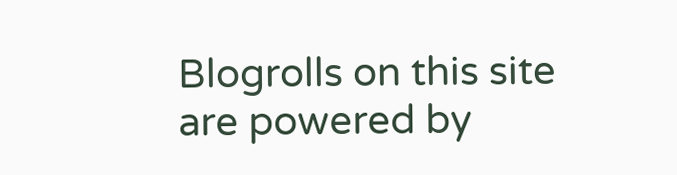Blogrolls on this site are powered by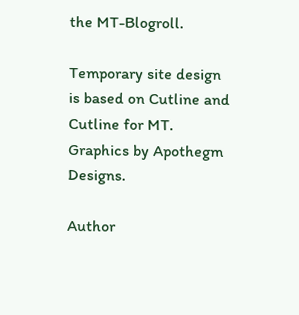the MT-Blogroll.

Temporary site design is based on Cutline and Cutline for MT. Graphics by Apothegm Designs.

Author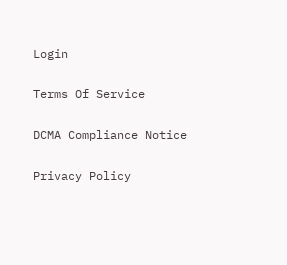Login

Terms Of Service

DCMA Compliance Notice

Privacy Policy